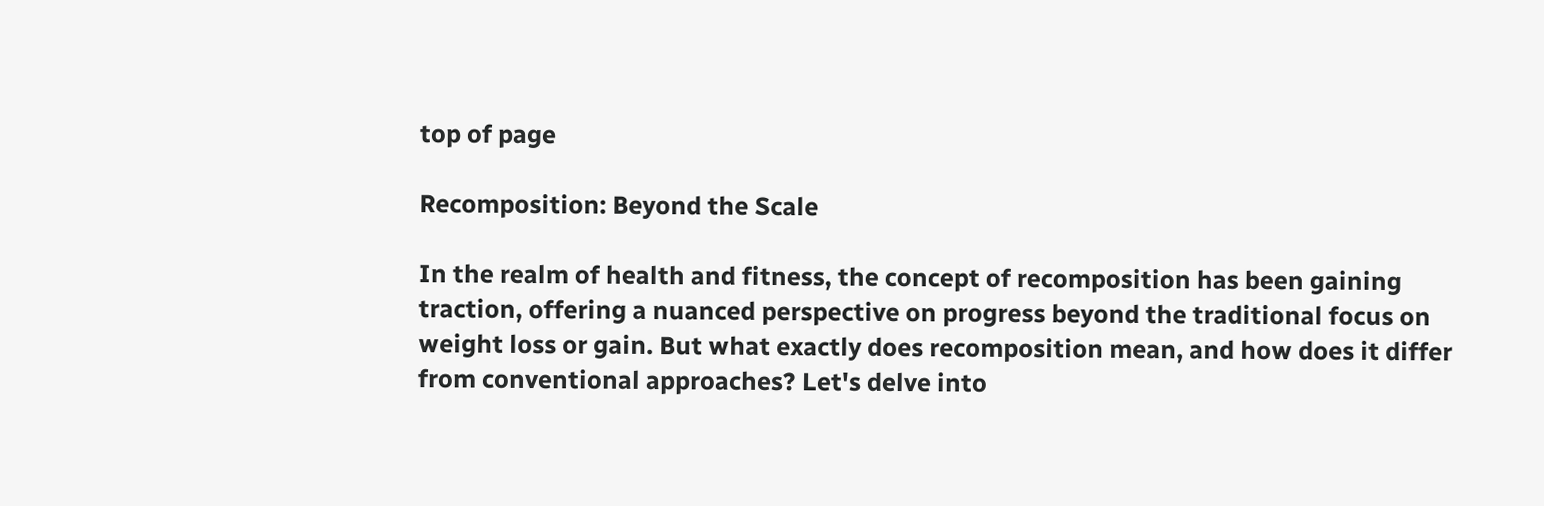top of page

Recomposition: Beyond the Scale

In the realm of health and fitness, the concept of recomposition has been gaining traction, offering a nuanced perspective on progress beyond the traditional focus on weight loss or gain. But what exactly does recomposition mean, and how does it differ from conventional approaches? Let's delve into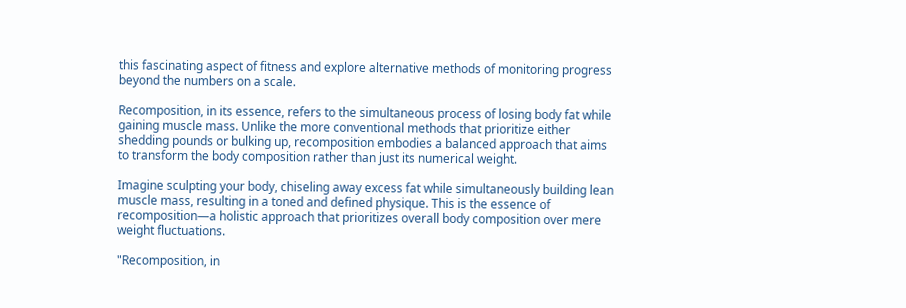this fascinating aspect of fitness and explore alternative methods of monitoring progress beyond the numbers on a scale.

Recomposition, in its essence, refers to the simultaneous process of losing body fat while gaining muscle mass. Unlike the more conventional methods that prioritize either shedding pounds or bulking up, recomposition embodies a balanced approach that aims to transform the body composition rather than just its numerical weight.

Imagine sculpting your body, chiseling away excess fat while simultaneously building lean muscle mass, resulting in a toned and defined physique. This is the essence of recomposition—a holistic approach that prioritizes overall body composition over mere weight fluctuations.

"Recomposition, in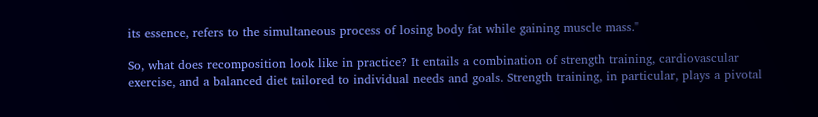its essence, refers to the simultaneous process of losing body fat while gaining muscle mass."

So, what does recomposition look like in practice? It entails a combination of strength training, cardiovascular exercise, and a balanced diet tailored to individual needs and goals. Strength training, in particular, plays a pivotal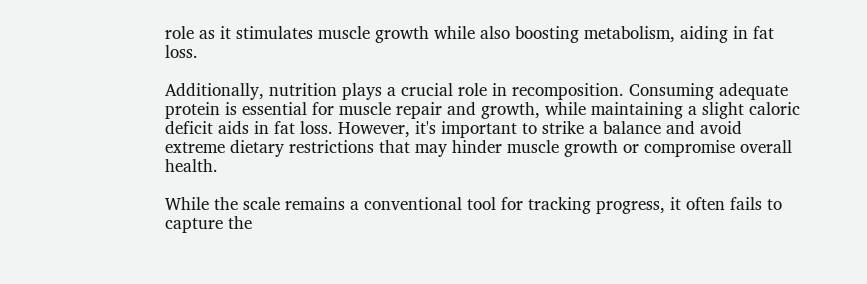role as it stimulates muscle growth while also boosting metabolism, aiding in fat loss.

Additionally, nutrition plays a crucial role in recomposition. Consuming adequate protein is essential for muscle repair and growth, while maintaining a slight caloric deficit aids in fat loss. However, it's important to strike a balance and avoid extreme dietary restrictions that may hinder muscle growth or compromise overall health.

While the scale remains a conventional tool for tracking progress, it often fails to capture the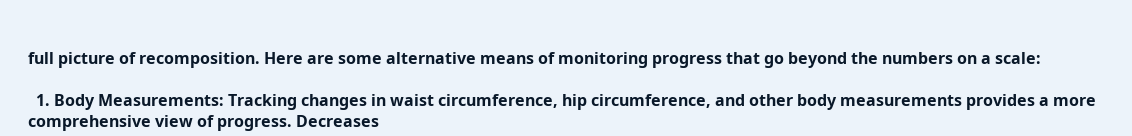full picture of recomposition. Here are some alternative means of monitoring progress that go beyond the numbers on a scale:

  1. Body Measurements: Tracking changes in waist circumference, hip circumference, and other body measurements provides a more comprehensive view of progress. Decreases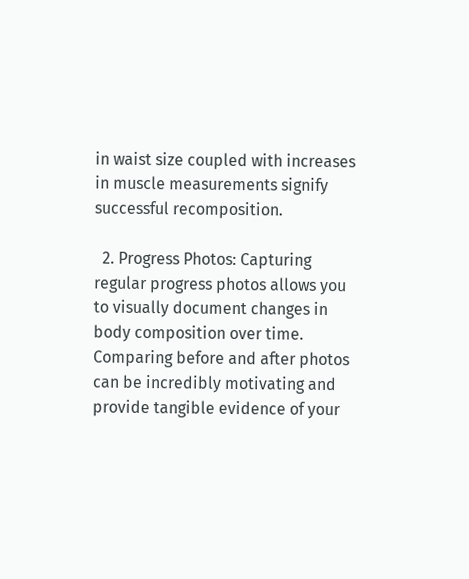in waist size coupled with increases in muscle measurements signify successful recomposition.

  2. Progress Photos: Capturing regular progress photos allows you to visually document changes in body composition over time. Comparing before and after photos can be incredibly motivating and provide tangible evidence of your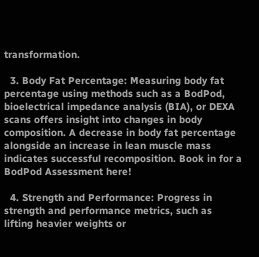transformation.

  3. Body Fat Percentage: Measuring body fat percentage using methods such as a BodPod, bioelectrical impedance analysis (BIA), or DEXA scans offers insight into changes in body composition. A decrease in body fat percentage alongside an increase in lean muscle mass indicates successful recomposition. Book in for a BodPod Assessment here!

  4. Strength and Performance: Progress in strength and performance metrics, such as lifting heavier weights or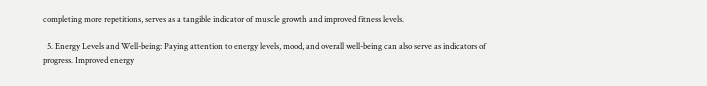completing more repetitions, serves as a tangible indicator of muscle growth and improved fitness levels.

  5. Energy Levels and Well-being: Paying attention to energy levels, mood, and overall well-being can also serve as indicators of progress. Improved energy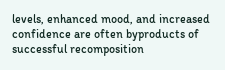levels, enhanced mood, and increased confidence are often byproducts of successful recomposition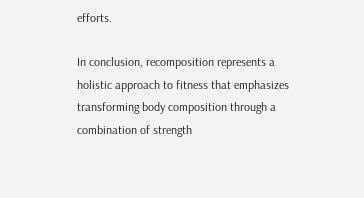efforts.

In conclusion, recomposition represents a holistic approach to fitness that emphasizes transforming body composition through a combination of strength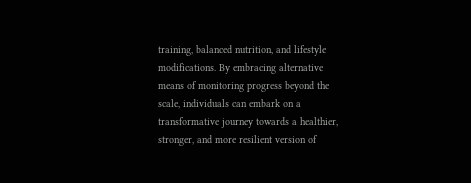training, balanced nutrition, and lifestyle modifications. By embracing alternative means of monitoring progress beyond the scale, individuals can embark on a transformative journey towards a healthier, stronger, and more resilient version of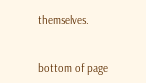themselves.


bottom of page